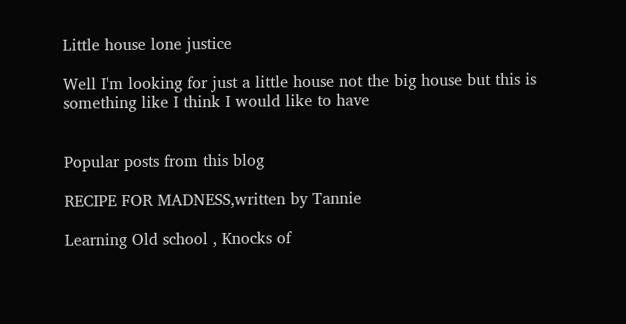Little house lone justice

Well I'm looking for just a little house not the big house but this is something like I think I would like to have


Popular posts from this blog

RECIPE FOR MADNESS,written by Tannie

Learning Old school , Knocks of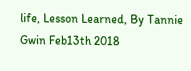life, Lesson Learned, By Tannie Gwin Feb13th 2018